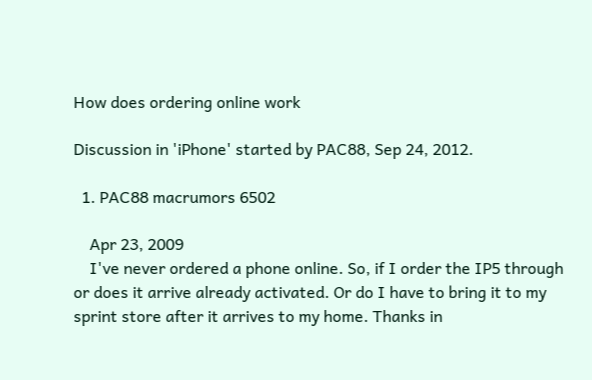How does ordering online work

Discussion in 'iPhone' started by PAC88, Sep 24, 2012.

  1. PAC88 macrumors 6502

    Apr 23, 2009
    I've never ordered a phone online. So, if I order the IP5 through or does it arrive already activated. Or do I have to bring it to my sprint store after it arrives to my home. Thanks in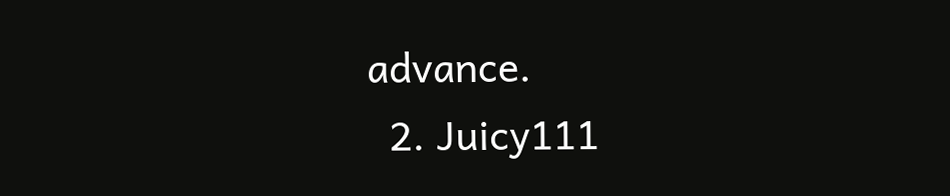advance.
  2. Juicy111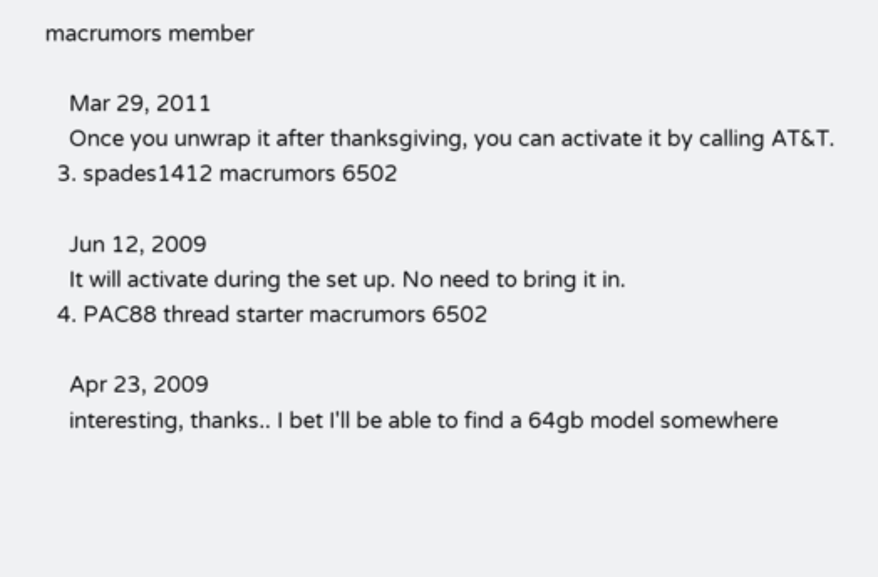macrumors member

    Mar 29, 2011
    Once you unwrap it after thanksgiving, you can activate it by calling AT&T.
  3. spades1412 macrumors 6502

    Jun 12, 2009
    It will activate during the set up. No need to bring it in.
  4. PAC88 thread starter macrumors 6502

    Apr 23, 2009
    interesting, thanks.. I bet I'll be able to find a 64gb model somewhere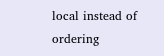local instead of ordering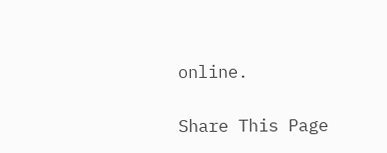online.

Share This Page